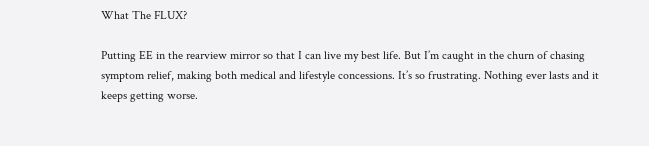What The FLUX?

Putting EE in the rearview mirror so that I can live my best life. But I’m caught in the churn of chasing symptom relief, making both medical and lifestyle concessions. It’s so frustrating. Nothing ever lasts and it keeps getting worse.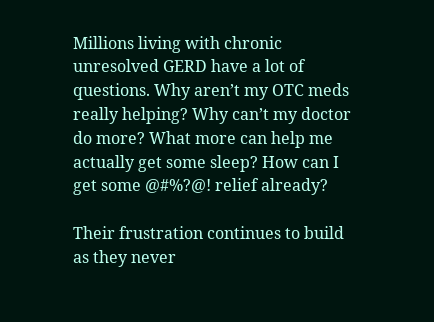Millions living with chronic unresolved GERD have a lot of questions. Why aren’t my OTC meds really helping? Why can’t my doctor do more? What more can help me actually get some sleep? How can I get some @#%?@! relief already?

Their frustration continues to build as they never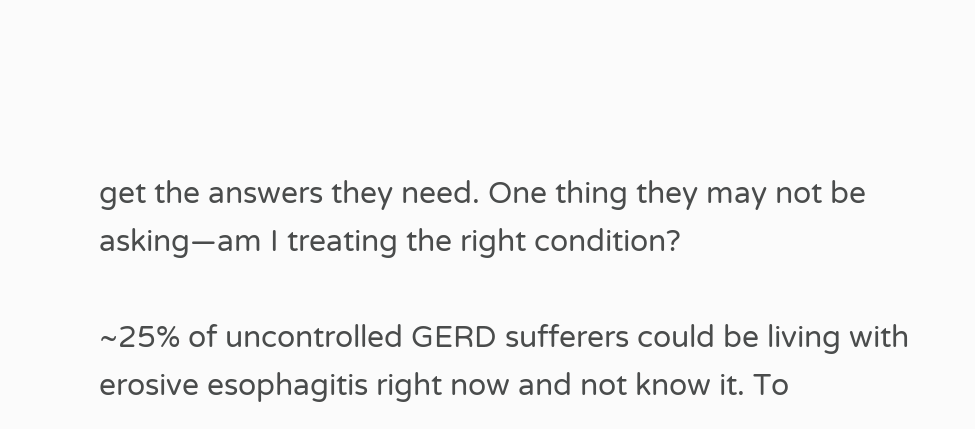get the answers they need. One thing they may not be asking—am I treating the right condition?

~25% of uncontrolled GERD sufferers could be living with erosive esophagitis right now and not know it. To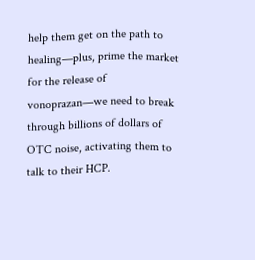help them get on the path to healing—plus, prime the market for the release of vonoprazan—we need to break through billions of dollars of OTC noise, activating them to talk to their HCP.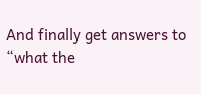And finally get answers to “what the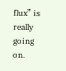flux” is really going on.